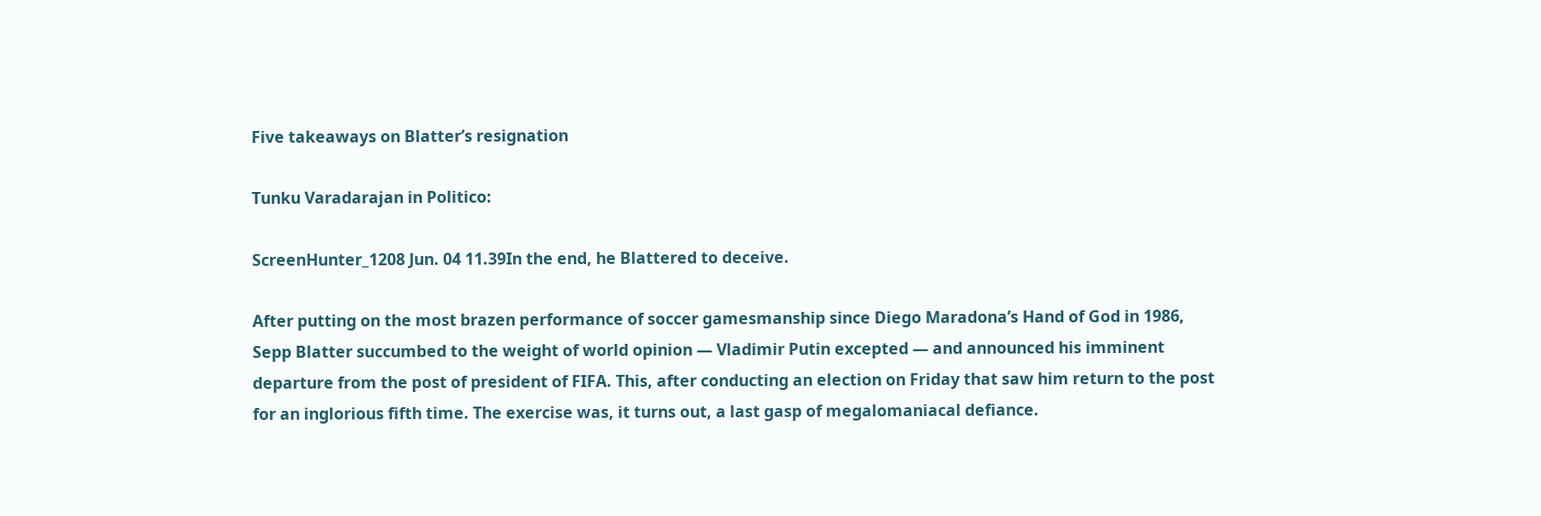Five takeaways on Blatter’s resignation

Tunku Varadarajan in Politico:

ScreenHunter_1208 Jun. 04 11.39In the end, he Blattered to deceive.

After putting on the most brazen performance of soccer gamesmanship since Diego Maradona’s Hand of God in 1986, Sepp Blatter succumbed to the weight of world opinion — Vladimir Putin excepted — and announced his imminent departure from the post of president of FIFA. This, after conducting an election on Friday that saw him return to the post for an inglorious fifth time. The exercise was, it turns out, a last gasp of megalomaniacal defiance.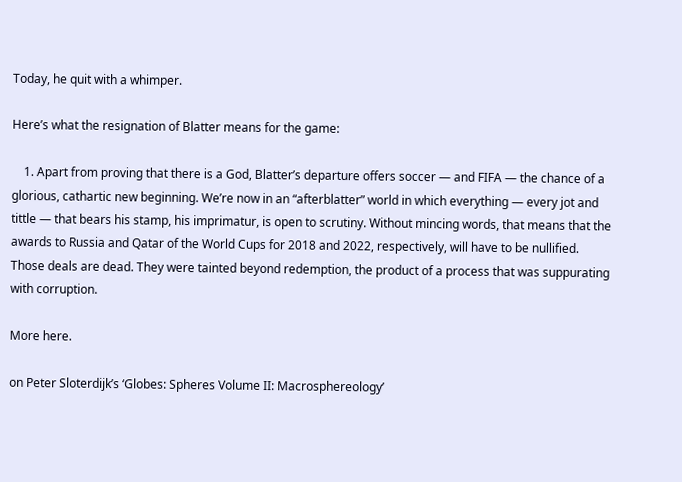Today, he quit with a whimper.

Here’s what the resignation of Blatter means for the game:

    1. Apart from proving that there is a God, Blatter’s departure offers soccer — and FIFA — the chance of a glorious, cathartic new beginning. We’re now in an “afterblatter” world in which everything — every jot and tittle — that bears his stamp, his imprimatur, is open to scrutiny. Without mincing words, that means that the awards to Russia and Qatar of the World Cups for 2018 and 2022, respectively, will have to be nullified. Those deals are dead. They were tainted beyond redemption, the product of a process that was suppurating with corruption.

More here.

on Peter Sloterdijk’s ‘Globes: Spheres Volume II: Macrosphereology’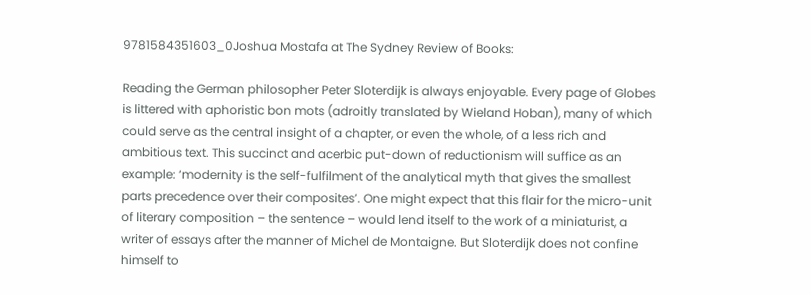9781584351603_0Joshua Mostafa at The Sydney Review of Books:

Reading the German philosopher Peter Sloterdijk is always enjoyable. Every page of Globes is littered with aphoristic bon mots (adroitly translated by Wieland Hoban), many of which could serve as the central insight of a chapter, or even the whole, of a less rich and ambitious text. This succinct and acerbic put-down of reductionism will suffice as an example: ‘modernity is the self-fulfilment of the analytical myth that gives the smallest parts precedence over their composites’. One might expect that this flair for the micro-unit of literary composition – the sentence – would lend itself to the work of a miniaturist, a writer of essays after the manner of Michel de Montaigne. But Sloterdijk does not confine himself to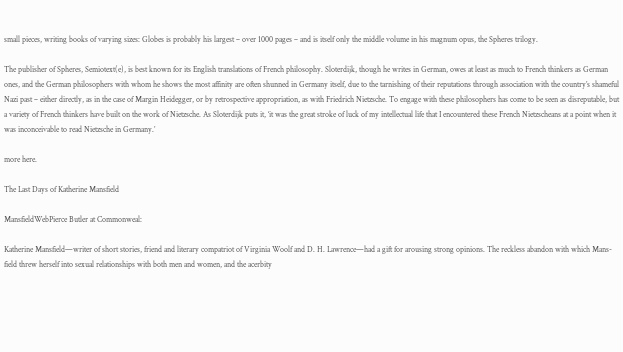small pieces, writing books of varying sizes: Globes is probably his largest – over 1000 pages – and is itself only the middle volume in his magnum opus, the Spheres trilogy.

The publisher of Spheres, Semiotext(e), is best known for its English translations of French philosophy. Sloterdijk, though he writes in German, owes at least as much to French thinkers as German ones, and the German philosophers with whom he shows the most affinity are often shunned in Germany itself, due to the tarnishing of their reputations through association with the country’s shameful Nazi past – either directly, as in the case of Margin Heidegger, or by retrospective appropriation, as with Friedrich Nietzsche. To engage with these philosophers has come to be seen as disreputable, but a variety of French thinkers have built on the work of Nietzsche. As Sloterdijk puts it, ‘it was the great stroke of luck of my intellectual life that I encountered these French Nietzscheans at a point when it was inconceivable to read Nietzsche in Germany.’

more here.

The Last Days of Katherine Mansfield

MansfieldWebPierce Butler at Commonweal:

Katherine Mansfield—writer of short stories, friend and literary compatriot of Virginia Woolf and D. H. Lawrence—had a gift for arousing strong opinions. The reckless abandon with which Mans-field threw herself into sexual relationships with both men and women, and the acerbity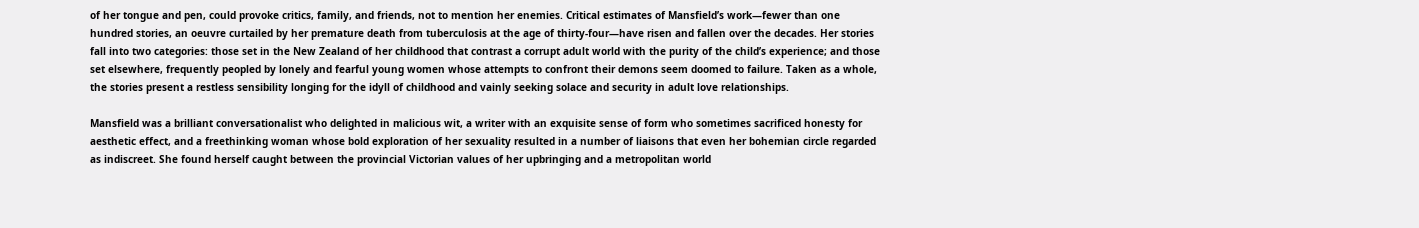of her tongue and pen, could provoke critics, family, and friends, not to mention her enemies. Critical estimates of Mansfield’s work—fewer than one hundred stories, an oeuvre curtailed by her premature death from tuberculosis at the age of thirty-four—have risen and fallen over the decades. Her stories fall into two categories: those set in the New Zealand of her childhood that contrast a corrupt adult world with the purity of the child’s experience; and those set elsewhere, frequently peopled by lonely and fearful young women whose attempts to confront their demons seem doomed to failure. Taken as a whole, the stories present a restless sensibility longing for the idyll of childhood and vainly seeking solace and security in adult love relationships.

Mansfield was a brilliant conversationalist who delighted in malicious wit, a writer with an exquisite sense of form who sometimes sacrificed honesty for aesthetic effect, and a freethinking woman whose bold exploration of her sexuality resulted in a number of liaisons that even her bohemian circle regarded as indiscreet. She found herself caught between the provincial Victorian values of her upbringing and a metropolitan world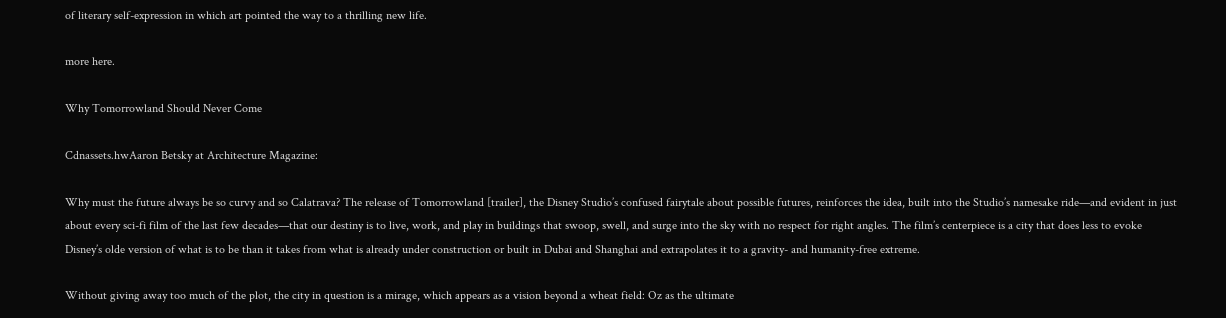of literary self-expression in which art pointed the way to a thrilling new life.

more here.

Why Tomorrowland Should Never Come

Cdnassets.hwAaron Betsky at Architecture Magazine:

Why must the future always be so curvy and so Calatrava? The release of Tomorrowland [trailer], the Disney Studio’s confused fairytale about possible futures, reinforces the idea, built into the Studio’s namesake ride—and evident in just about every sci-fi film of the last few decades—that our destiny is to live, work, and play in buildings that swoop, swell, and surge into the sky with no respect for right angles. The film’s centerpiece is a city that does less to evoke Disney’s olde version of what is to be than it takes from what is already under construction or built in Dubai and Shanghai and extrapolates it to a gravity- and humanity-free extreme.

Without giving away too much of the plot, the city in question is a mirage, which appears as a vision beyond a wheat field: Oz as the ultimate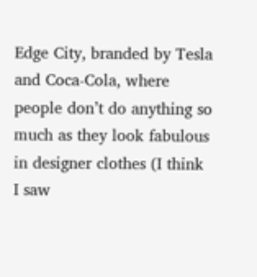Edge City, branded by Tesla and Coca-Cola, where people don’t do anything so much as they look fabulous in designer clothes (I think I saw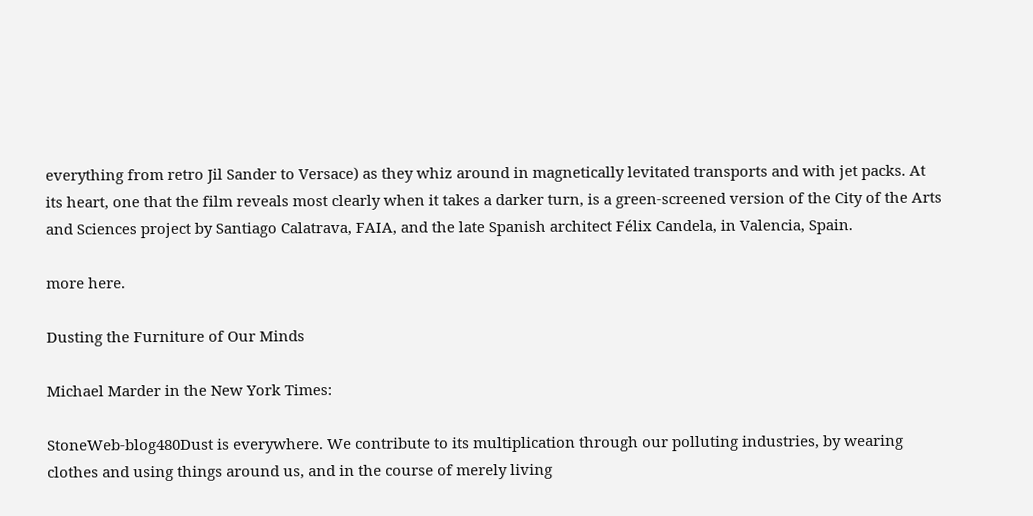everything from retro Jil Sander to Versace) as they whiz around in magnetically levitated transports and with jet packs. At its heart, one that the film reveals most clearly when it takes a darker turn, is a green-screened version of the City of the Arts and Sciences project by Santiago Calatrava, FAIA, and the late Spanish architect Félix Candela, in Valencia, Spain.

more here.

Dusting the Furniture of Our Minds

Michael Marder in the New York Times:

StoneWeb-blog480Dust is everywhere. We contribute to its multiplication through our polluting industries, by wearing clothes and using things around us, and in the course of merely living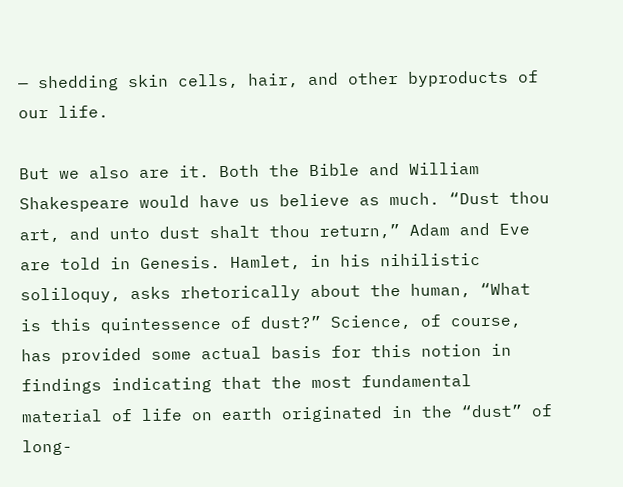— shedding skin cells, hair, and other byproducts of our life.

But we also are it. Both the Bible and William Shakespeare would have us believe as much. “Dust thou art, and unto dust shalt thou return,” Adam and Eve are told in Genesis. Hamlet, in his nihilistic soliloquy, asks rhetorically about the human, “What is this quintessence of dust?” Science, of course, has provided some actual basis for this notion in findings indicating that the most fundamental material of life on earth originated in the “dust” of long-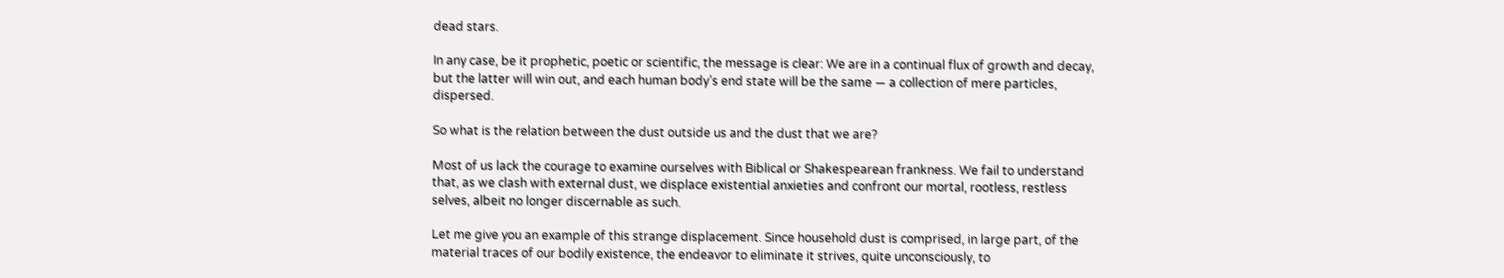dead stars.

In any case, be it prophetic, poetic or scientific, the message is clear: We are in a continual flux of growth and decay, but the latter will win out, and each human body’s end state will be the same — a collection of mere particles, dispersed.

So what is the relation between the dust outside us and the dust that we are?

Most of us lack the courage to examine ourselves with Biblical or Shakespearean frankness. We fail to understand that, as we clash with external dust, we displace existential anxieties and confront our mortal, rootless, restless selves, albeit no longer discernable as such.

Let me give you an example of this strange displacement. Since household dust is comprised, in large part, of the material traces of our bodily existence, the endeavor to eliminate it strives, quite unconsciously, to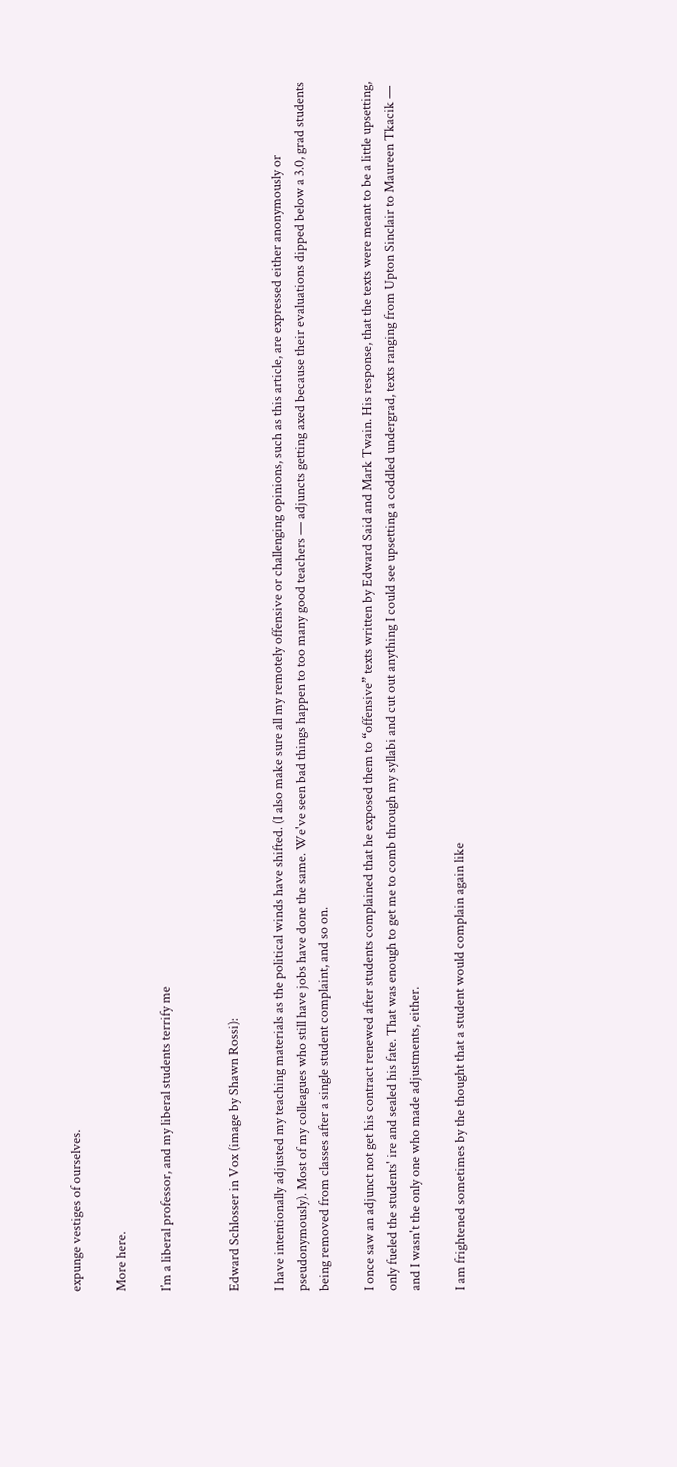expunge vestiges of ourselves.

More here.

I’m a liberal professor, and my liberal students terrify me


Edward Schlosser in Vox (image by Shawn Rossi):

I have intentionally adjusted my teaching materials as the political winds have shifted. (I also make sure all my remotely offensive or challenging opinions, such as this article, are expressed either anonymously or pseudonymously). Most of my colleagues who still have jobs have done the same. We've seen bad things happen to too many good teachers — adjuncts getting axed because their evaluations dipped below a 3.0, grad students being removed from classes after a single student complaint, and so on.

I once saw an adjunct not get his contract renewed after students complained that he exposed them to “offensive” texts written by Edward Said and Mark Twain. His response, that the texts were meant to be a little upsetting, only fueled the students' ire and sealed his fate. That was enough to get me to comb through my syllabi and cut out anything I could see upsetting a coddled undergrad, texts ranging from Upton Sinclair to Maureen Tkacik — and I wasn't the only one who made adjustments, either.

I am frightened sometimes by the thought that a student would complain again like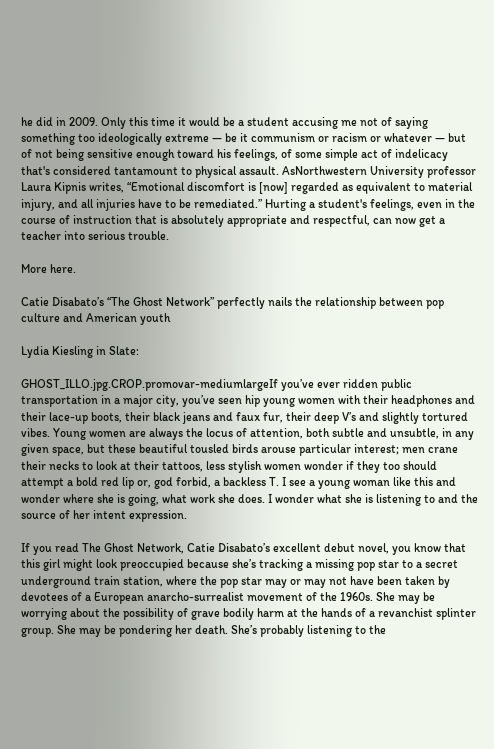he did in 2009. Only this time it would be a student accusing me not of saying something too ideologically extreme — be it communism or racism or whatever — but of not being sensitive enough toward his feelings, of some simple act of indelicacy that's considered tantamount to physical assault. AsNorthwestern University professor Laura Kipnis writes, “Emotional discomfort is [now] regarded as equivalent to material injury, and all injuries have to be remediated.” Hurting a student's feelings, even in the course of instruction that is absolutely appropriate and respectful, can now get a teacher into serious trouble.

More here.

Catie Disabato’s “The Ghost Network” perfectly nails the relationship between pop culture and American youth

Lydia Kiesling in Slate:

GHOST_ILLO.jpg.CROP.promovar-mediumlargeIf you’ve ever ridden public transportation in a major city, you’ve seen hip young women with their headphones and their lace-up boots, their black jeans and faux fur, their deep V’s and slightly tortured vibes. Young women are always the locus of attention, both subtle and unsubtle, in any given space, but these beautiful tousled birds arouse particular interest; men crane their necks to look at their tattoos, less stylish women wonder if they too should attempt a bold red lip or, god forbid, a backless T. I see a young woman like this and wonder where she is going, what work she does. I wonder what she is listening to and the source of her intent expression.

If you read The Ghost Network, Catie Disabato’s excellent debut novel, you know that this girl might look preoccupied because she’s tracking a missing pop star to a secret underground train station, where the pop star may or may not have been taken by devotees of a European anarcho-surrealist movement of the 1960s. She may be worrying about the possibility of grave bodily harm at the hands of a revanchist splinter group. She may be pondering her death. She’s probably listening to the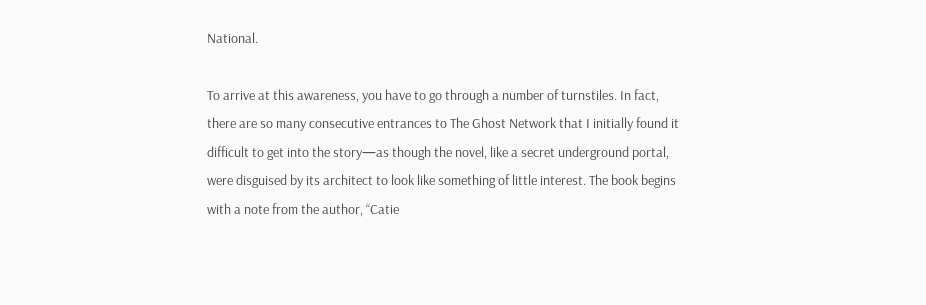National.

To arrive at this awareness, you have to go through a number of turnstiles. In fact, there are so many consecutive entrances to The Ghost Network that I initially found it difficult to get into the story—as though the novel, like a secret underground portal, were disguised by its architect to look like something of little interest. The book begins with a note from the author, “Catie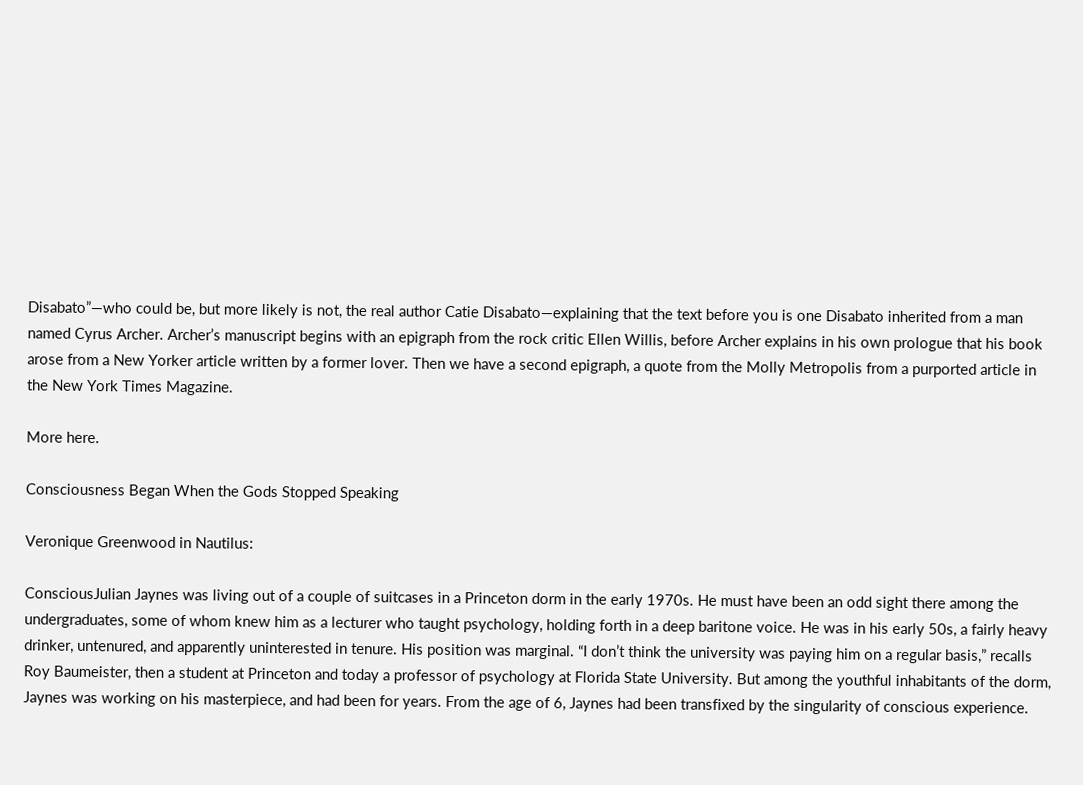Disabato”—who could be, but more likely is not, the real author Catie Disabato—explaining that the text before you is one Disabato inherited from a man named Cyrus Archer. Archer’s manuscript begins with an epigraph from the rock critic Ellen Willis, before Archer explains in his own prologue that his book arose from a New Yorker article written by a former lover. Then we have a second epigraph, a quote from the Molly Metropolis from a purported article in the New York Times Magazine.

More here.

Consciousness Began When the Gods Stopped Speaking

Veronique Greenwood in Nautilus:

ConsciousJulian Jaynes was living out of a couple of suitcases in a Princeton dorm in the early 1970s. He must have been an odd sight there among the undergraduates, some of whom knew him as a lecturer who taught psychology, holding forth in a deep baritone voice. He was in his early 50s, a fairly heavy drinker, untenured, and apparently uninterested in tenure. His position was marginal. “I don’t think the university was paying him on a regular basis,” recalls Roy Baumeister, then a student at Princeton and today a professor of psychology at Florida State University. But among the youthful inhabitants of the dorm, Jaynes was working on his masterpiece, and had been for years. From the age of 6, Jaynes had been transfixed by the singularity of conscious experience.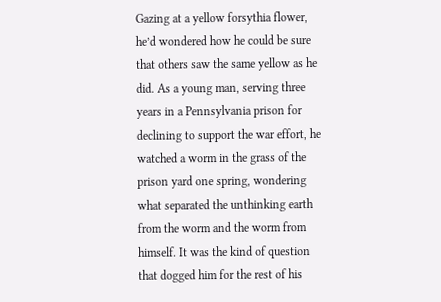Gazing at a yellow forsythia flower, he’d wondered how he could be sure that others saw the same yellow as he did. As a young man, serving three years in a Pennsylvania prison for declining to support the war effort, he watched a worm in the grass of the prison yard one spring, wondering what separated the unthinking earth from the worm and the worm from himself. It was the kind of question that dogged him for the rest of his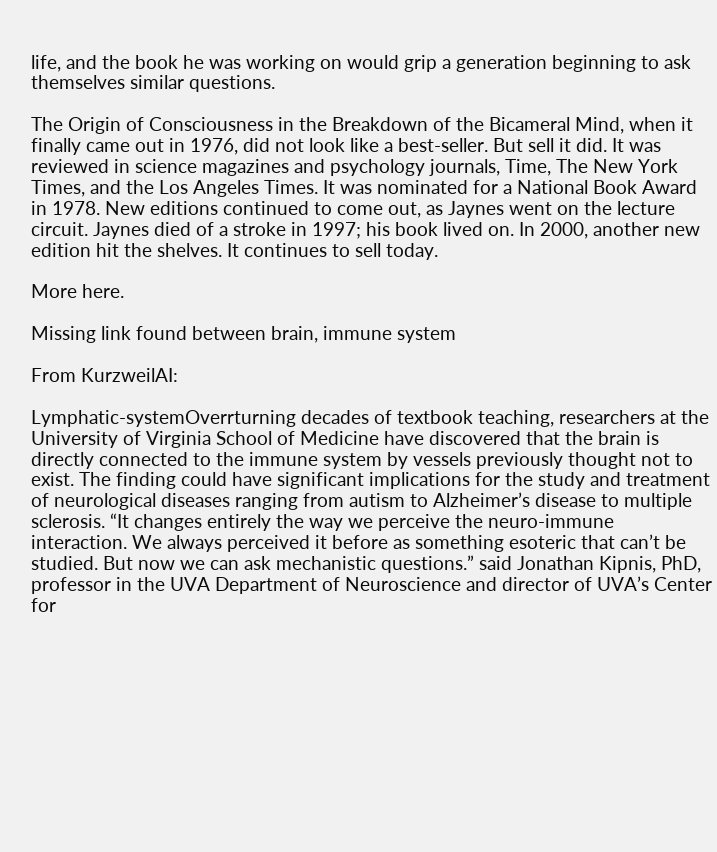life, and the book he was working on would grip a generation beginning to ask themselves similar questions.

The Origin of Consciousness in the Breakdown of the Bicameral Mind, when it finally came out in 1976, did not look like a best-seller. But sell it did. It was reviewed in science magazines and psychology journals, Time, The New York Times, and the Los Angeles Times. It was nominated for a National Book Award in 1978. New editions continued to come out, as Jaynes went on the lecture circuit. Jaynes died of a stroke in 1997; his book lived on. In 2000, another new edition hit the shelves. It continues to sell today.

More here.

Missing link found between brain, immune system

From KurzweilAI:

Lymphatic-systemOverrturning decades of textbook teaching, researchers at the University of Virginia School of Medicine have discovered that the brain is directly connected to the immune system by vessels previously thought not to exist. The finding could have significant implications for the study and treatment of neurological diseases ranging from autism to Alzheimer’s disease to multiple sclerosis. “It changes entirely the way we perceive the neuro-immune interaction. We always perceived it before as something esoteric that can’t be studied. But now we can ask mechanistic questions.” said Jonathan Kipnis, PhD, professor in the UVA Department of Neuroscience and director of UVA’s Center for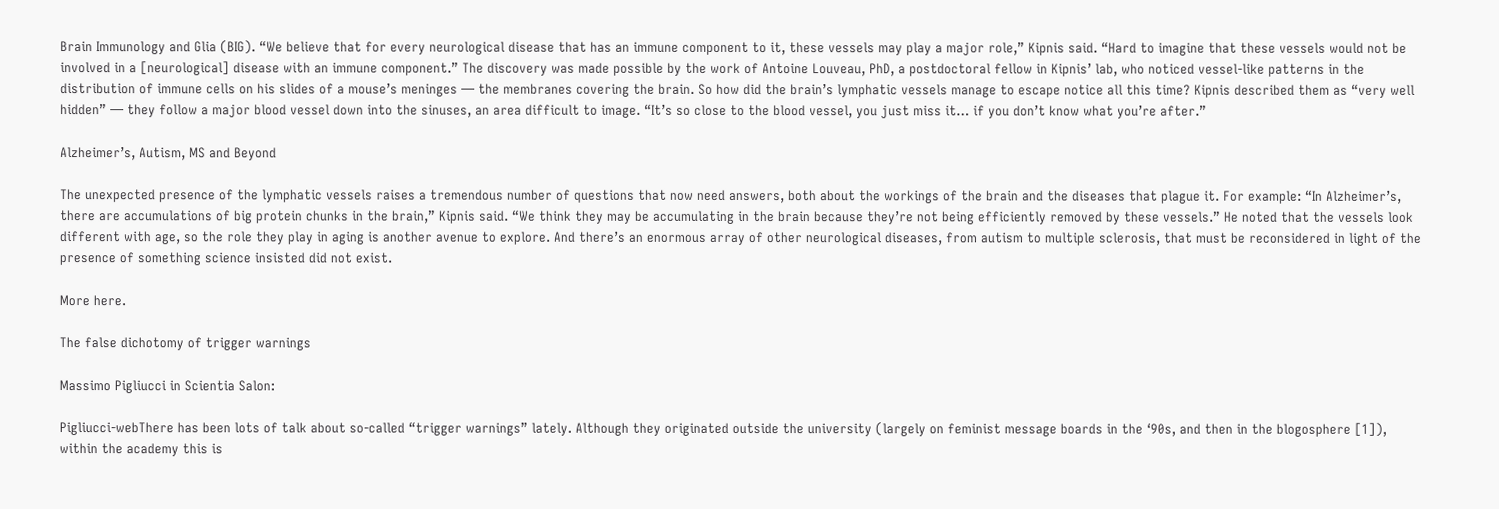Brain Immunology and Glia (BIG). “We believe that for every neurological disease that has an immune component to it, these vessels may play a major role,” Kipnis said. “Hard to imagine that these vessels would not be involved in a [neurological] disease with an immune component.” The discovery was made possible by the work of Antoine Louveau, PhD, a postdoctoral fellow in Kipnis’ lab, who noticed vessel-like patterns in the distribution of immune cells on his slides of a mouse’s meninges — the membranes covering the brain. So how did the brain’s lymphatic vessels manage to escape notice all this time? Kipnis described them as “very well hidden” — they follow a major blood vessel down into the sinuses, an area difficult to image. “It’s so close to the blood vessel, you just miss it… if you don’t know what you’re after.”

Alzheimer’s, Autism, MS and Beyond

The unexpected presence of the lymphatic vessels raises a tremendous number of questions that now need answers, both about the workings of the brain and the diseases that plague it. For example: “In Alzheimer’s, there are accumulations of big protein chunks in the brain,” Kipnis said. “We think they may be accumulating in the brain because they’re not being efficiently removed by these vessels.” He noted that the vessels look different with age, so the role they play in aging is another avenue to explore. And there’s an enormous array of other neurological diseases, from autism to multiple sclerosis, that must be reconsidered in light of the presence of something science insisted did not exist.

More here.

The false dichotomy of trigger warnings

Massimo Pigliucci in Scientia Salon:

Pigliucci-webThere has been lots of talk about so-called “trigger warnings” lately. Although they originated outside the university (largely on feminist message boards in the ‘90s, and then in the blogosphere [1]), within the academy this is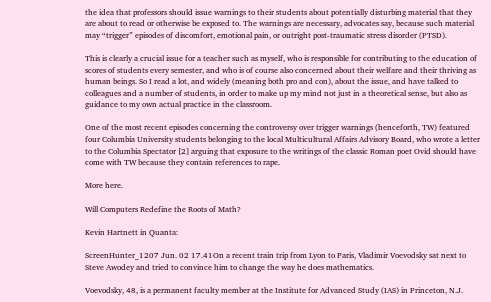the idea that professors should issue warnings to their students about potentially disturbing material that they are about to read or otherwise be exposed to. The warnings are necessary, advocates say, because such material may “trigger” episodes of discomfort, emotional pain, or outright post-traumatic stress disorder (PTSD).

This is clearly a crucial issue for a teacher such as myself, who is responsible for contributing to the education of scores of students every semester, and who is of course also concerned about their welfare and their thriving as human beings. So I read a lot, and widely (meaning both pro and con), about the issue, and have talked to colleagues and a number of students, in order to make up my mind not just in a theoretical sense, but also as guidance to my own actual practice in the classroom.

One of the most recent episodes concerning the controversy over trigger warnings (henceforth, TW) featured four Columbia University students belonging to the local Multicultural Affairs Advisory Board, who wrote a letter to the Columbia Spectator [2] arguing that exposure to the writings of the classic Roman poet Ovid should have come with TW because they contain references to rape.

More here.

Will Computers Redefine the Roots of Math?

Kevin Hartnett in Quanta:

ScreenHunter_1207 Jun. 02 17.41On a recent train trip from Lyon to Paris, Vladimir Voevodsky sat next to Steve Awodey and tried to convince him to change the way he does mathematics.

Voevodsky, 48, is a permanent faculty member at the Institute for Advanced Study (IAS) in Princeton, N.J.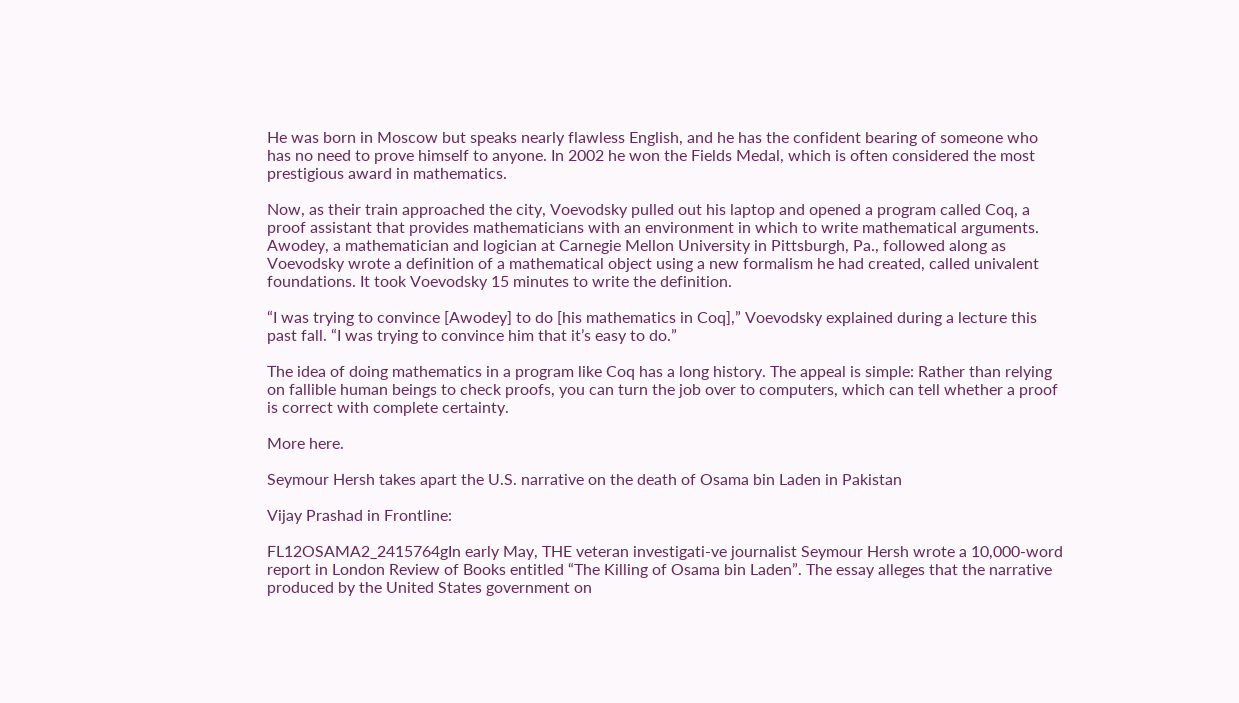He was born in Moscow but speaks nearly flawless English, and he has the confident bearing of someone who has no need to prove himself to anyone. In 2002 he won the Fields Medal, which is often considered the most prestigious award in mathematics.

Now, as their train approached the city, Voevodsky pulled out his laptop and opened a program called Coq, a proof assistant that provides mathematicians with an environment in which to write mathematical arguments. Awodey, a mathematician and logician at Carnegie Mellon University in Pittsburgh, Pa., followed along as Voevodsky wrote a definition of a mathematical object using a new formalism he had created, called univalent foundations. It took Voevodsky 15 minutes to write the definition.

“I was trying to convince [Awodey] to do [his mathematics in Coq],” Voevodsky explained during a lecture this past fall. “I was trying to convince him that it’s easy to do.”

The idea of doing mathematics in a program like Coq has a long history. The appeal is simple: Rather than relying on fallible human beings to check proofs, you can turn the job over to computers, which can tell whether a proof is correct with complete certainty.

More here.

Seymour Hersh takes apart the U.S. narrative on the death of Osama bin Laden in Pakistan

Vijay Prashad in Frontline:

FL12OSAMA2_2415764gIn early May, THE veteran investigati-ve journalist Seymour Hersh wrote a 10,000-word report in London Review of Books entitled “The Killing of Osama bin Laden”. The essay alleges that the narrative produced by the United States government on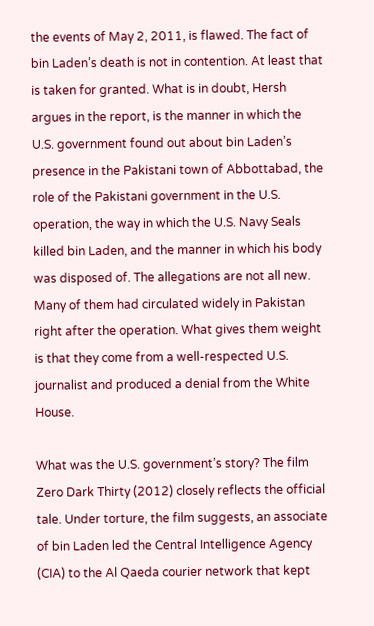the events of May 2, 2011, is flawed. The fact of bin Laden’s death is not in contention. At least that is taken for granted. What is in doubt, Hersh argues in the report, is the manner in which the U.S. government found out about bin Laden’s presence in the Pakistani town of Abbottabad, the role of the Pakistani government in the U.S. operation, the way in which the U.S. Navy Seals killed bin Laden, and the manner in which his body was disposed of. The allegations are not all new. Many of them had circulated widely in Pakistan right after the operation. What gives them weight is that they come from a well-respected U.S. journalist and produced a denial from the White House.

What was the U.S. government’s story? The film Zero Dark Thirty (2012) closely reflects the official tale. Under torture, the film suggests, an associate of bin Laden led the Central Intelligence Agency (CIA) to the Al Qaeda courier network that kept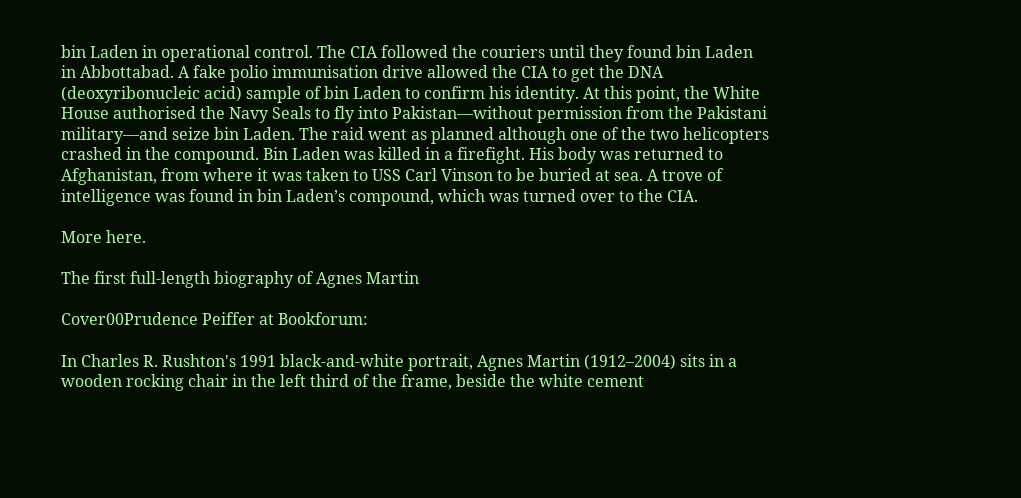bin Laden in operational control. The CIA followed the couriers until they found bin Laden in Abbottabad. A fake polio immunisation drive allowed the CIA to get the DNA (deoxyribonucleic acid) sample of bin Laden to confirm his identity. At this point, the White House authorised the Navy Seals to fly into Pakistan—without permission from the Pakistani military—and seize bin Laden. The raid went as planned although one of the two helicopters crashed in the compound. Bin Laden was killed in a firefight. His body was returned to Afghanistan, from where it was taken to USS Carl Vinson to be buried at sea. A trove of intelligence was found in bin Laden’s compound, which was turned over to the CIA.

More here.

The first full-length biography of Agnes Martin

Cover00Prudence Peiffer at Bookforum:

In Charles R. Rushton's 1991 black-and-white portrait, Agnes Martin (1912–2004) sits in a wooden rocking chair in the left third of the frame, beside the white cement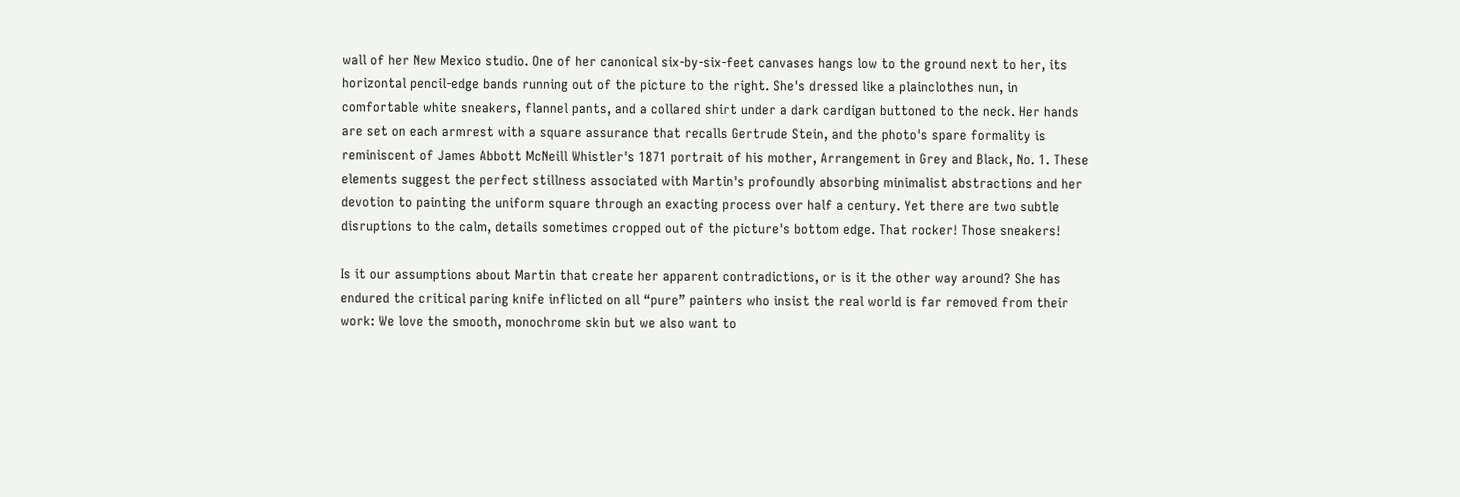wall of her New Mexico studio. One of her canonical six-by-six-feet canvases hangs low to the ground next to her, its horizontal pencil-edge bands running out of the picture to the right. She's dressed like a plainclothes nun, in comfortable white sneakers, flannel pants, and a collared shirt under a dark cardigan buttoned to the neck. Her hands are set on each armrest with a square assurance that recalls Gertrude Stein, and the photo's spare formality is reminiscent of James Abbott McNeill Whistler's 1871 portrait of his mother, Arrangement in Grey and Black, No. 1. These elements suggest the perfect stillness associated with Martin's profoundly absorbing minimalist abstractions and her devotion to painting the uniform square through an exacting process over half a century. Yet there are two subtle disruptions to the calm, details sometimes cropped out of the picture's bottom edge. That rocker! Those sneakers!

Is it our assumptions about Martin that create her apparent contradictions, or is it the other way around? She has endured the critical paring knife inflicted on all “pure” painters who insist the real world is far removed from their work: We love the smooth, monochrome skin but we also want to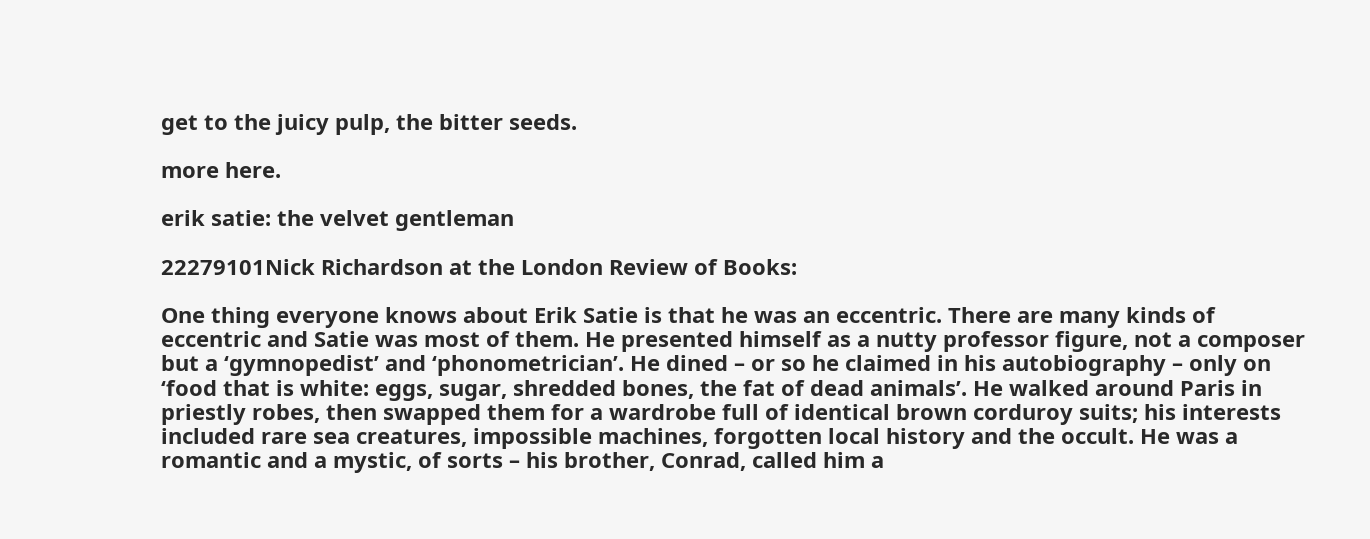get to the juicy pulp, the bitter seeds.

more here.

erik satie: the velvet gentleman

22279101Nick Richardson at the London Review of Books:

One thing everyone knows about Erik Satie is that he was an eccentric. There are many kinds of eccentric and Satie was most of them. He presented himself as a nutty professor figure, not a composer but a ‘gymnopedist’ and ‘phonometrician’. He dined – or so he claimed in his autobiography – only on ‘food that is white: eggs, sugar, shredded bones, the fat of dead animals’. He walked around Paris in priestly robes, then swapped them for a wardrobe full of identical brown corduroy suits; his interests included rare sea creatures, impossible machines, forgotten local history and the occult. He was a romantic and a mystic, of sorts – his brother, Conrad, called him a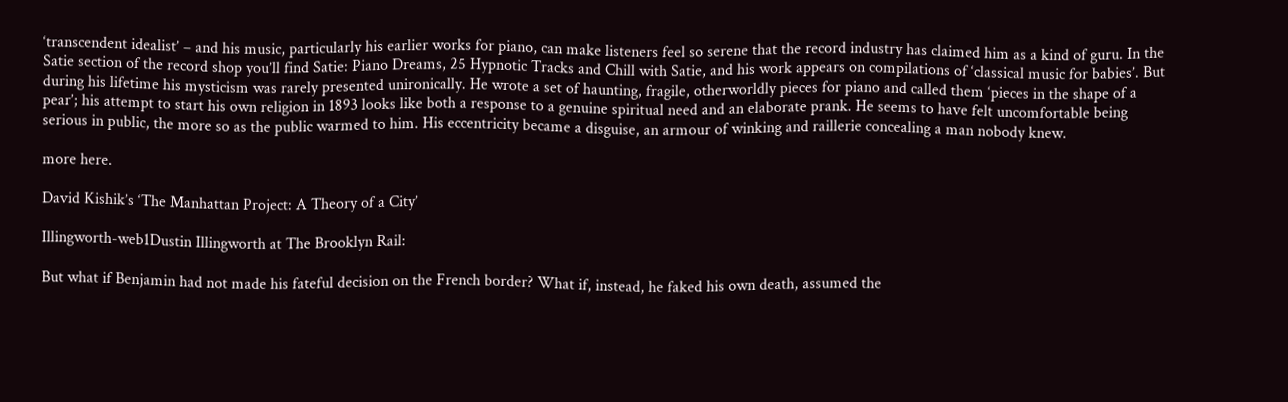‘transcendent idealist’ – and his music, particularly his earlier works for piano, can make listeners feel so serene that the record industry has claimed him as a kind of guru. In the Satie section of the record shop you’ll find Satie: Piano Dreams, 25 Hypnotic Tracks and Chill with Satie, and his work appears on compilations of ‘classical music for babies’. But during his lifetime his mysticism was rarely presented unironically. He wrote a set of haunting, fragile, otherworldly pieces for piano and called them ‘pieces in the shape of a pear’; his attempt to start his own religion in 1893 looks like both a response to a genuine spiritual need and an elaborate prank. He seems to have felt uncomfortable being serious in public, the more so as the public warmed to him. His eccentricity became a disguise, an armour of winking and raillerie concealing a man nobody knew.

more here.

David Kishik’s ‘The Manhattan Project: A Theory of a City’

Illingworth-web1Dustin Illingworth at The Brooklyn Rail:

But what if Benjamin had not made his fateful decision on the French border? What if, instead, he faked his own death, assumed the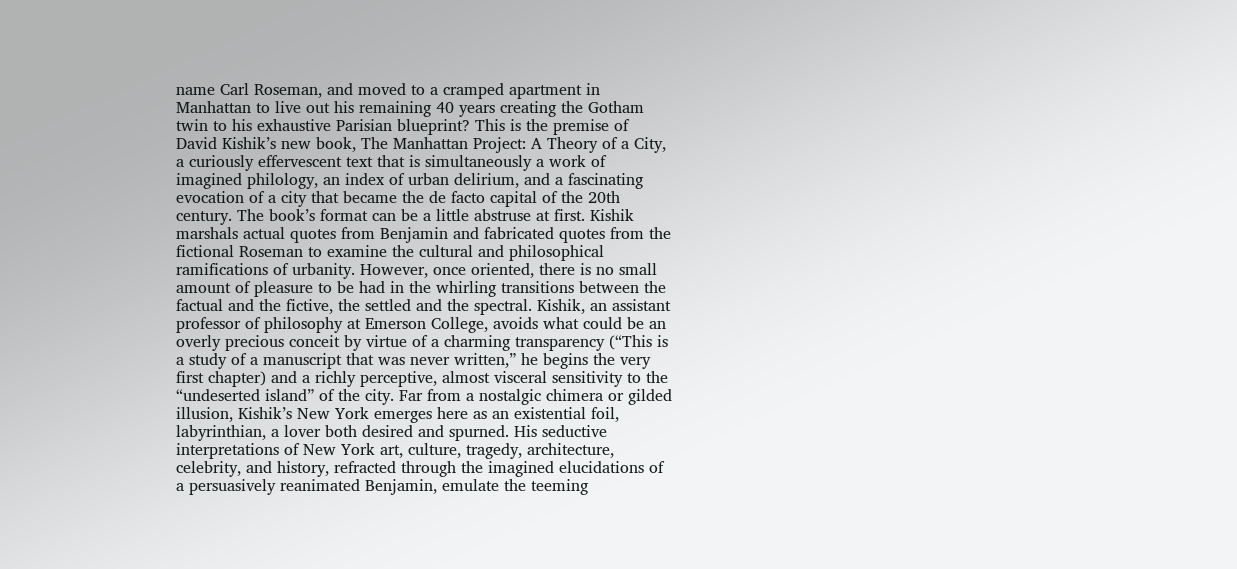name Carl Roseman, and moved to a cramped apartment in Manhattan to live out his remaining 40 years creating the Gotham twin to his exhaustive Parisian blueprint? This is the premise of David Kishik’s new book, The Manhattan Project: A Theory of a City, a curiously effervescent text that is simultaneously a work of imagined philology, an index of urban delirium, and a fascinating evocation of a city that became the de facto capital of the 20th century. The book’s format can be a little abstruse at first. Kishik marshals actual quotes from Benjamin and fabricated quotes from the fictional Roseman to examine the cultural and philosophical ramifications of urbanity. However, once oriented, there is no small amount of pleasure to be had in the whirling transitions between the factual and the fictive, the settled and the spectral. Kishik, an assistant professor of philosophy at Emerson College, avoids what could be an overly precious conceit by virtue of a charming transparency (“This is a study of a manuscript that was never written,” he begins the very first chapter) and a richly perceptive, almost visceral sensitivity to the “undeserted island” of the city. Far from a nostalgic chimera or gilded illusion, Kishik’s New York emerges here as an existential foil, labyrinthian, a lover both desired and spurned. His seductive interpretations of New York art, culture, tragedy, architecture, celebrity, and history, refracted through the imagined elucidations of a persuasively reanimated Benjamin, emulate the teeming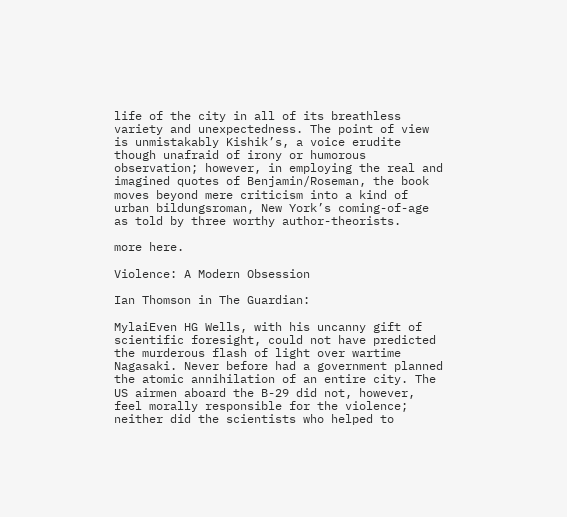life of the city in all of its breathless variety and unexpectedness. The point of view is unmistakably Kishik’s, a voice erudite though unafraid of irony or humorous observation; however, in employing the real and imagined quotes of Benjamin/Roseman, the book moves beyond mere criticism into a kind of urban bildungsroman, New York’s coming-of-age as told by three worthy author-theorists.

more here.

Violence: A Modern Obsession

Ian Thomson in The Guardian:

MylaiEven HG Wells, with his uncanny gift of scientific foresight, could not have predicted the murderous flash of light over wartime Nagasaki. Never before had a government planned the atomic annihilation of an entire city. The US airmen aboard the B-29 did not, however, feel morally responsible for the violence; neither did the scientists who helped to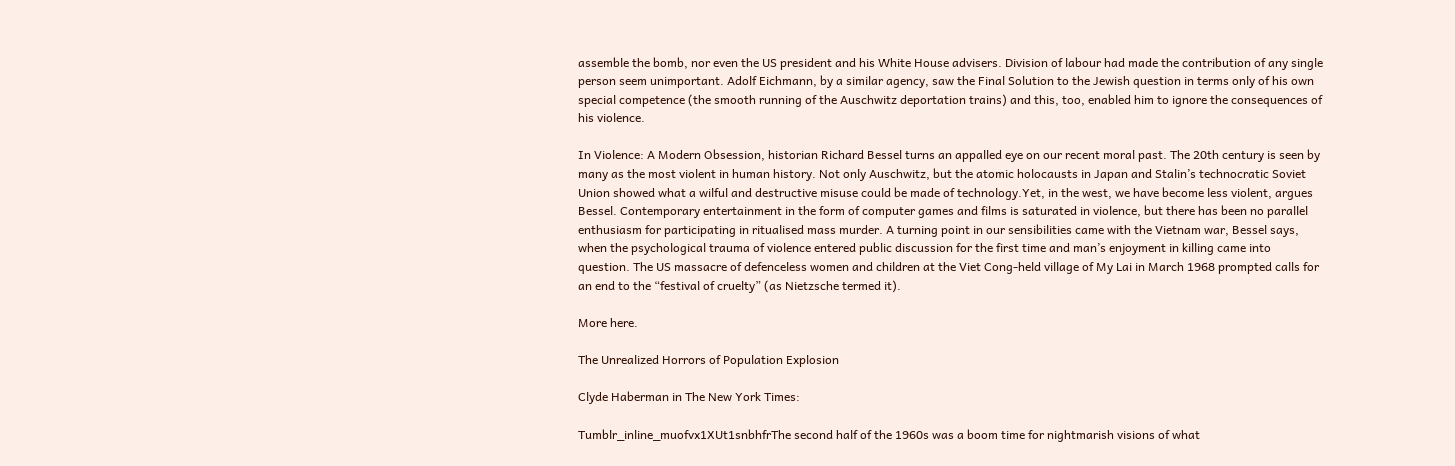assemble the bomb, nor even the US president and his White House advisers. Division of labour had made the contribution of any single person seem unimportant. Adolf Eichmann, by a similar agency, saw the Final Solution to the Jewish question in terms only of his own special competence (the smooth running of the Auschwitz deportation trains) and this, too, enabled him to ignore the consequences of his violence.

In Violence: A Modern Obsession, historian Richard Bessel turns an appalled eye on our recent moral past. The 20th century is seen by many as the most violent in human history. Not only Auschwitz, but the atomic holocausts in Japan and Stalin’s technocratic Soviet Union showed what a wilful and destructive misuse could be made of technology.Yet, in the west, we have become less violent, argues Bessel. Contemporary entertainment in the form of computer games and films is saturated in violence, but there has been no parallel enthusiasm for participating in ritualised mass murder. A turning point in our sensibilities came with the Vietnam war, Bessel says, when the psychological trauma of violence entered public discussion for the first time and man’s enjoyment in killing came into question. The US massacre of defenceless women and children at the Viet Cong-held village of My Lai in March 1968 prompted calls for an end to the “festival of cruelty” (as Nietzsche termed it).

More here.

The Unrealized Horrors of Population Explosion

Clyde Haberman in The New York Times:

Tumblr_inline_muofvx1XUt1snbhfrThe second half of the 1960s was a boom time for nightmarish visions of what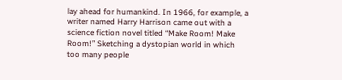lay ahead for humankind. In 1966, for example, a writer named Harry Harrison came out with a science fiction novel titled “Make Room! Make Room!” Sketching a dystopian world in which too many people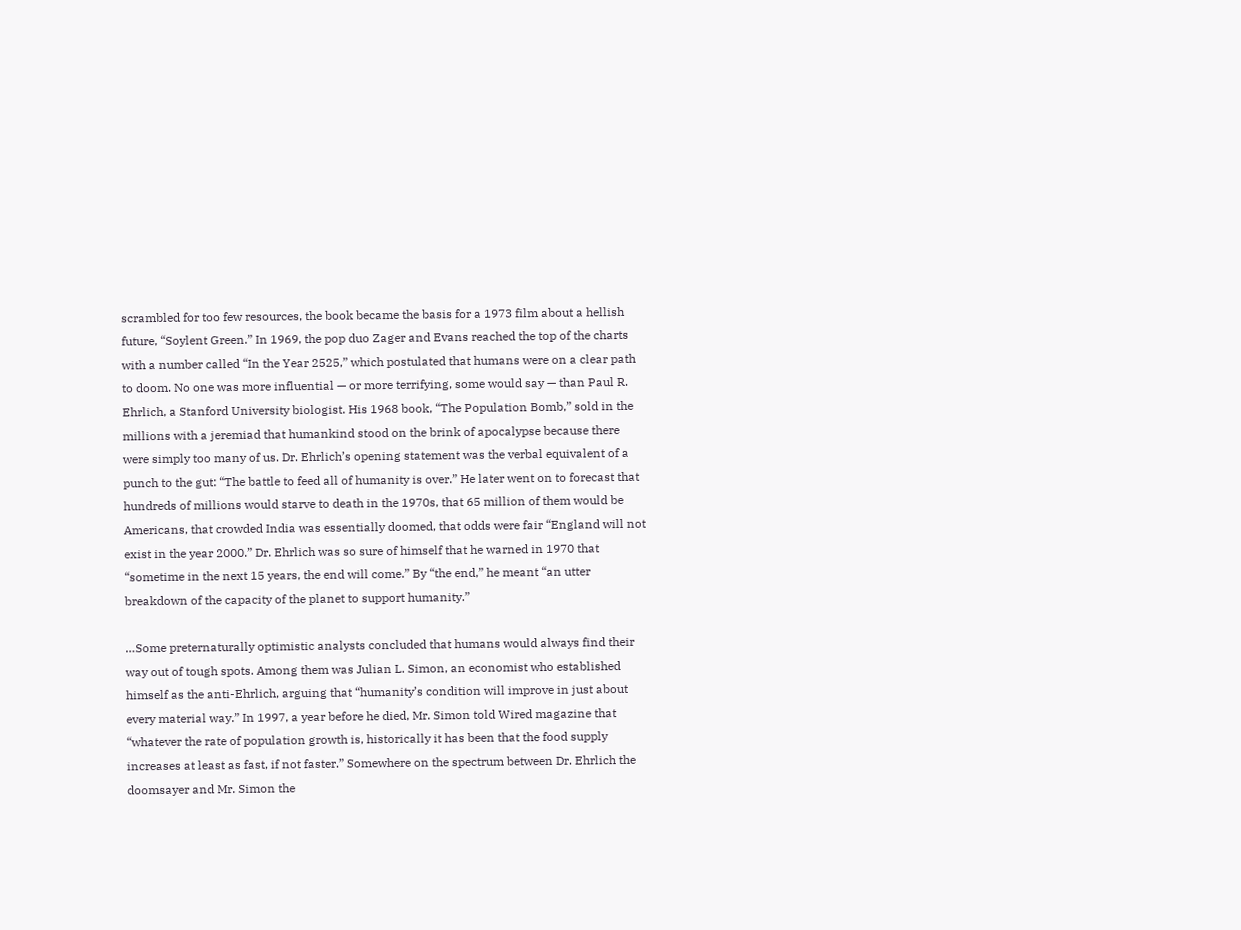scrambled for too few resources, the book became the basis for a 1973 film about a hellish future, “Soylent Green.” In 1969, the pop duo Zager and Evans reached the top of the charts with a number called “In the Year 2525,” which postulated that humans were on a clear path to doom. No one was more influential — or more terrifying, some would say — than Paul R. Ehrlich, a Stanford University biologist. His 1968 book, “The Population Bomb,” sold in the millions with a jeremiad that humankind stood on the brink of apocalypse because there were simply too many of us. Dr. Ehrlich’s opening statement was the verbal equivalent of a punch to the gut: “The battle to feed all of humanity is over.” He later went on to forecast that hundreds of millions would starve to death in the 1970s, that 65 million of them would be Americans, that crowded India was essentially doomed, that odds were fair “England will not exist in the year 2000.” Dr. Ehrlich was so sure of himself that he warned in 1970 that “sometime in the next 15 years, the end will come.” By “the end,” he meant “an utter breakdown of the capacity of the planet to support humanity.”

…Some preternaturally optimistic analysts concluded that humans would always find their way out of tough spots. Among them was Julian L. Simon, an economist who established himself as the anti-Ehrlich, arguing that “humanity’s condition will improve in just about every material way.” In 1997, a year before he died, Mr. Simon told Wired magazine that “whatever the rate of population growth is, historically it has been that the food supply increases at least as fast, if not faster.” Somewhere on the spectrum between Dr. Ehrlich the doomsayer and Mr. Simon the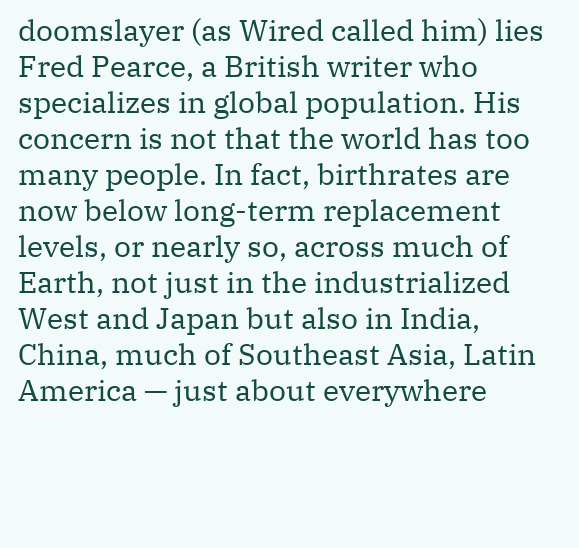doomslayer (as Wired called him) lies Fred Pearce, a British writer who specializes in global population. His concern is not that the world has too many people. In fact, birthrates are now below long-term replacement levels, or nearly so, across much of Earth, not just in the industrialized West and Japan but also in India, China, much of Southeast Asia, Latin America — just about everywhere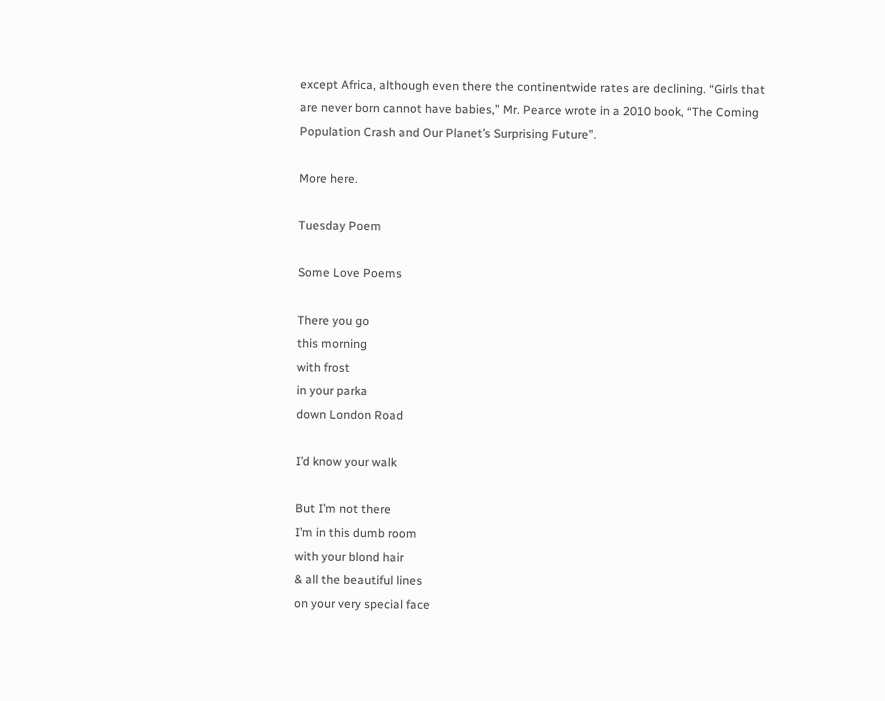except Africa, although even there the continentwide rates are declining. “Girls that are never born cannot have babies,” Mr. Pearce wrote in a 2010 book, “The Coming Population Crash and Our Planet’s Surprising Future”.

More here.

Tuesday Poem

Some Love Poems

There you go
this morning
with frost
in your parka
down London Road

I’d know your walk

But I’m not there
I’m in this dumb room
with your blond hair
& all the beautiful lines
on your very special face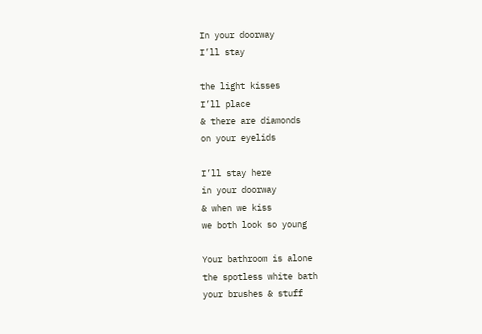In your doorway
I’ll stay

the light kisses
I’ll place
& there are diamonds
on your eyelids

I’ll stay here
in your doorway
& when we kiss
we both look so young

Your bathroom is alone
the spotless white bath
your brushes & stuff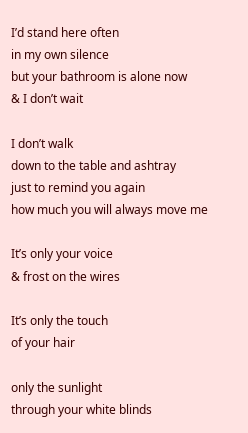I’d stand here often
in my own silence
but your bathroom is alone now
& I don’t wait

I don’t walk
down to the table and ashtray
just to remind you again
how much you will always move me

It’s only your voice
& frost on the wires

It’s only the touch
of your hair

only the sunlight
through your white blinds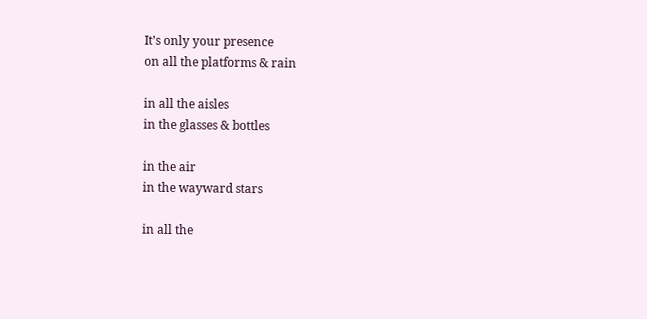It’s only your presence
on all the platforms & rain

in all the aisles
in the glasses & bottles

in the air
in the wayward stars

in all the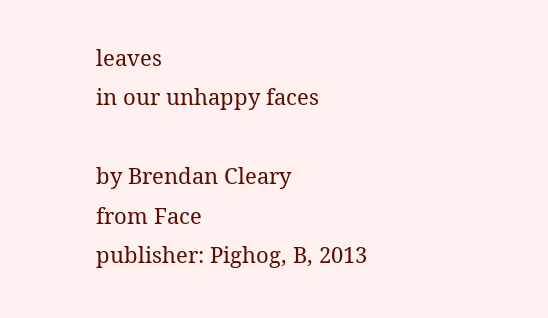leaves
in our unhappy faces

by Brendan Cleary
from Face
publisher: Pighog, B, 2013